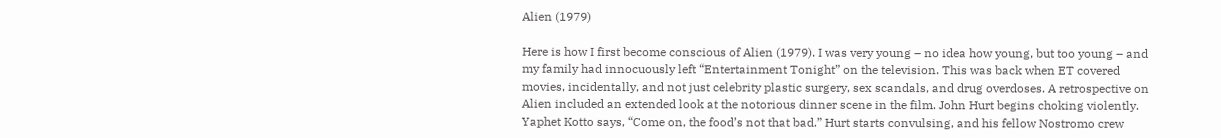Alien (1979)

Here is how I first become conscious of Alien (1979). I was very young – no idea how young, but too young – and my family had innocuously left “Entertainment Tonight” on the television. This was back when ET covered movies, incidentally, and not just celebrity plastic surgery, sex scandals, and drug overdoses. A retrospective on Alien included an extended look at the notorious dinner scene in the film. John Hurt begins choking violently. Yaphet Kotto says, “Come on, the food’s not that bad.” Hurt starts convulsing, and his fellow Nostromo crew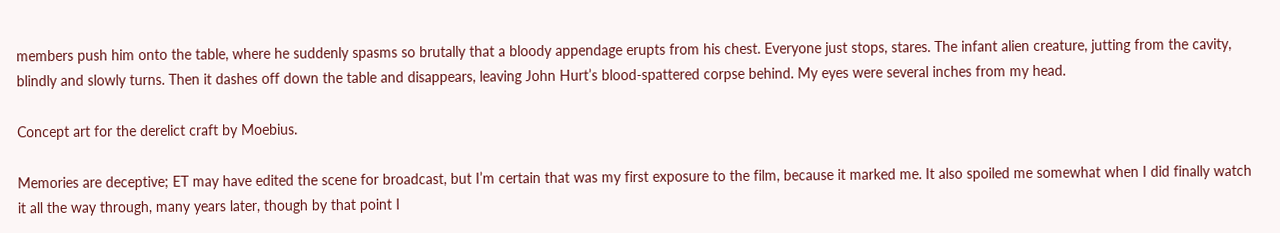members push him onto the table, where he suddenly spasms so brutally that a bloody appendage erupts from his chest. Everyone just stops, stares. The infant alien creature, jutting from the cavity, blindly and slowly turns. Then it dashes off down the table and disappears, leaving John Hurt’s blood-spattered corpse behind. My eyes were several inches from my head.

Concept art for the derelict craft by Moebius.

Memories are deceptive; ET may have edited the scene for broadcast, but I’m certain that was my first exposure to the film, because it marked me. It also spoiled me somewhat when I did finally watch it all the way through, many years later, though by that point I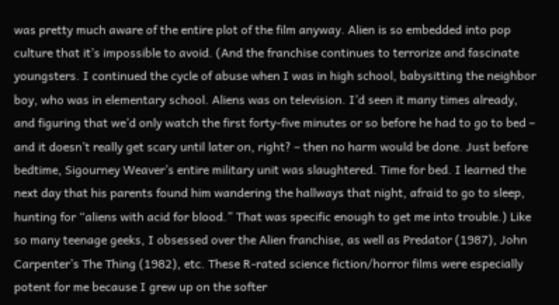was pretty much aware of the entire plot of the film anyway. Alien is so embedded into pop culture that it’s impossible to avoid. (And the franchise continues to terrorize and fascinate youngsters. I continued the cycle of abuse when I was in high school, babysitting the neighbor boy, who was in elementary school. Aliens was on television. I’d seen it many times already, and figuring that we’d only watch the first forty-five minutes or so before he had to go to bed – and it doesn’t really get scary until later on, right? – then no harm would be done. Just before bedtime, Sigourney Weaver’s entire military unit was slaughtered. Time for bed. I learned the next day that his parents found him wandering the hallways that night, afraid to go to sleep, hunting for “aliens with acid for blood.” That was specific enough to get me into trouble.) Like so many teenage geeks, I obsessed over the Alien franchise, as well as Predator (1987), John Carpenter’s The Thing (1982), etc. These R-rated science fiction/horror films were especially potent for me because I grew up on the softer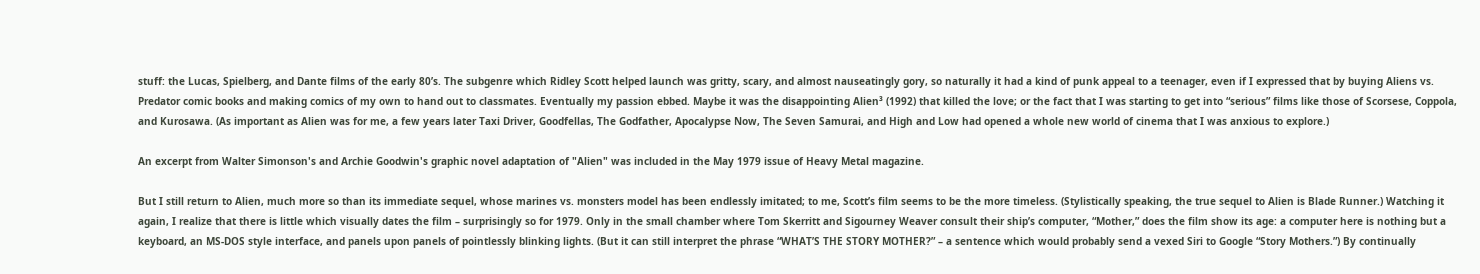stuff: the Lucas, Spielberg, and Dante films of the early 80’s. The subgenre which Ridley Scott helped launch was gritty, scary, and almost nauseatingly gory, so naturally it had a kind of punk appeal to a teenager, even if I expressed that by buying Aliens vs. Predator comic books and making comics of my own to hand out to classmates. Eventually my passion ebbed. Maybe it was the disappointing Alien³ (1992) that killed the love; or the fact that I was starting to get into “serious” films like those of Scorsese, Coppola, and Kurosawa. (As important as Alien was for me, a few years later Taxi Driver, Goodfellas, The Godfather, Apocalypse Now, The Seven Samurai, and High and Low had opened a whole new world of cinema that I was anxious to explore.)

An excerpt from Walter Simonson's and Archie Goodwin's graphic novel adaptation of "Alien" was included in the May 1979 issue of Heavy Metal magazine.

But I still return to Alien, much more so than its immediate sequel, whose marines vs. monsters model has been endlessly imitated; to me, Scott’s film seems to be the more timeless. (Stylistically speaking, the true sequel to Alien is Blade Runner.) Watching it again, I realize that there is little which visually dates the film – surprisingly so for 1979. Only in the small chamber where Tom Skerritt and Sigourney Weaver consult their ship’s computer, “Mother,” does the film show its age: a computer here is nothing but a keyboard, an MS-DOS style interface, and panels upon panels of pointlessly blinking lights. (But it can still interpret the phrase “WHAT’S THE STORY MOTHER?” – a sentence which would probably send a vexed Siri to Google “Story Mothers.”) By continually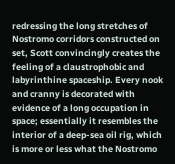redressing the long stretches of Nostromo corridors constructed on set, Scott convincingly creates the feeling of a claustrophobic and labyrinthine spaceship. Every nook and cranny is decorated with evidence of a long occupation in space; essentially it resembles the interior of a deep-sea oil rig, which is more or less what the Nostromo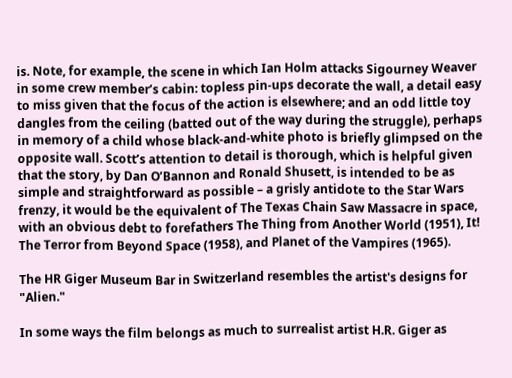is. Note, for example, the scene in which Ian Holm attacks Sigourney Weaver in some crew member’s cabin: topless pin-ups decorate the wall, a detail easy to miss given that the focus of the action is elsewhere; and an odd little toy dangles from the ceiling (batted out of the way during the struggle), perhaps in memory of a child whose black-and-white photo is briefly glimpsed on the opposite wall. Scott’s attention to detail is thorough, which is helpful given that the story, by Dan O’Bannon and Ronald Shusett, is intended to be as simple and straightforward as possible – a grisly antidote to the Star Wars frenzy, it would be the equivalent of The Texas Chain Saw Massacre in space, with an obvious debt to forefathers The Thing from Another World (1951), It! The Terror from Beyond Space (1958), and Planet of the Vampires (1965).

The HR Giger Museum Bar in Switzerland resembles the artist's designs for "Alien."

In some ways the film belongs as much to surrealist artist H.R. Giger as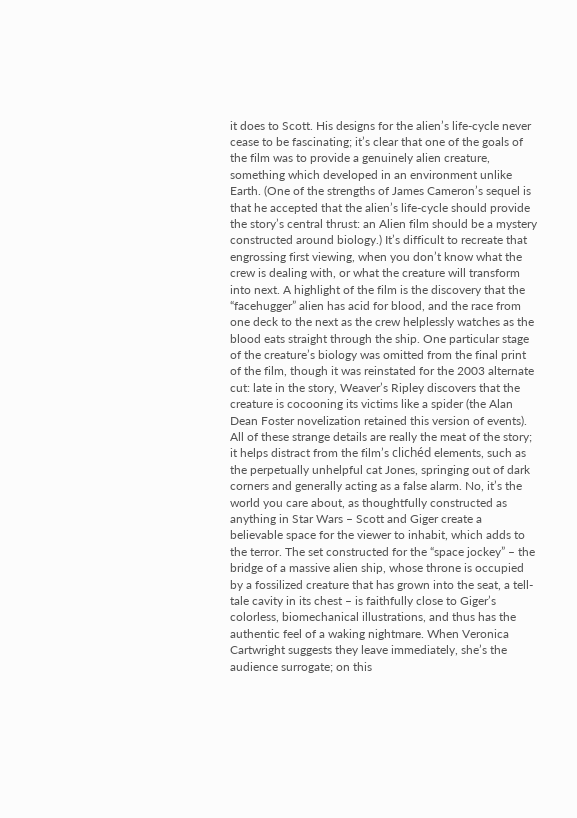it does to Scott. His designs for the alien’s life-cycle never cease to be fascinating; it’s clear that one of the goals of the film was to provide a genuinely alien creature, something which developed in an environment unlike Earth. (One of the strengths of James Cameron’s sequel is that he accepted that the alien’s life-cycle should provide the story’s central thrust: an Alien film should be a mystery constructed around biology.) It’s difficult to recreate that engrossing first viewing, when you don’t know what the crew is dealing with, or what the creature will transform into next. A highlight of the film is the discovery that the “facehugger” alien has acid for blood, and the race from one deck to the next as the crew helplessly watches as the blood eats straight through the ship. One particular stage of the creature’s biology was omitted from the final print of the film, though it was reinstated for the 2003 alternate cut: late in the story, Weaver’s Ripley discovers that the creature is cocooning its victims like a spider (the Alan Dean Foster novelization retained this version of events). All of these strange details are really the meat of the story; it helps distract from the film’s clichéd elements, such as the perpetually unhelpful cat Jones, springing out of dark corners and generally acting as a false alarm. No, it’s the world you care about, as thoughtfully constructed as anything in Star Wars – Scott and Giger create a believable space for the viewer to inhabit, which adds to the terror. The set constructed for the “space jockey” – the bridge of a massive alien ship, whose throne is occupied by a fossilized creature that has grown into the seat, a tell-tale cavity in its chest – is faithfully close to Giger’s colorless, biomechanical illustrations, and thus has the authentic feel of a waking nightmare. When Veronica Cartwright suggests they leave immediately, she’s the audience surrogate; on this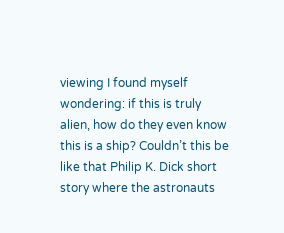viewing I found myself wondering: if this is truly alien, how do they even know this is a ship? Couldn’t this be like that Philip K. Dick short story where the astronauts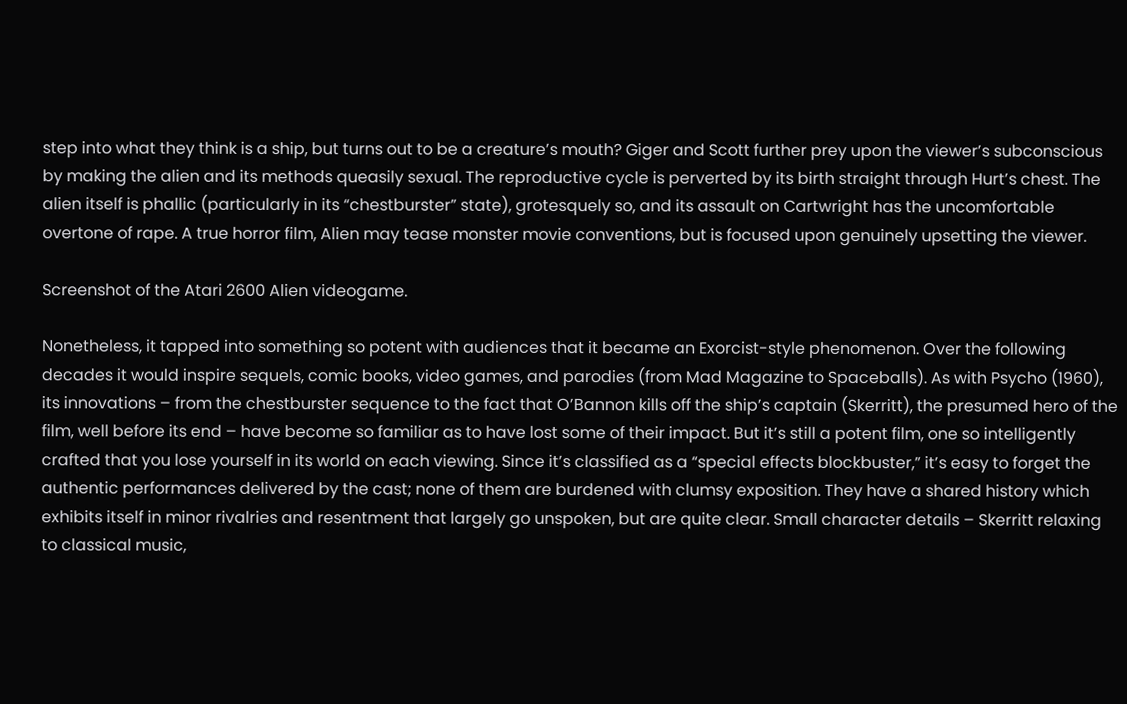step into what they think is a ship, but turns out to be a creature’s mouth? Giger and Scott further prey upon the viewer’s subconscious by making the alien and its methods queasily sexual. The reproductive cycle is perverted by its birth straight through Hurt’s chest. The alien itself is phallic (particularly in its “chestburster” state), grotesquely so, and its assault on Cartwright has the uncomfortable overtone of rape. A true horror film, Alien may tease monster movie conventions, but is focused upon genuinely upsetting the viewer.

Screenshot of the Atari 2600 Alien videogame.

Nonetheless, it tapped into something so potent with audiences that it became an Exorcist-style phenomenon. Over the following decades it would inspire sequels, comic books, video games, and parodies (from Mad Magazine to Spaceballs). As with Psycho (1960), its innovations – from the chestburster sequence to the fact that O’Bannon kills off the ship’s captain (Skerritt), the presumed hero of the film, well before its end – have become so familiar as to have lost some of their impact. But it’s still a potent film, one so intelligently crafted that you lose yourself in its world on each viewing. Since it’s classified as a “special effects blockbuster,” it’s easy to forget the authentic performances delivered by the cast; none of them are burdened with clumsy exposition. They have a shared history which exhibits itself in minor rivalries and resentment that largely go unspoken, but are quite clear. Small character details – Skerritt relaxing to classical music,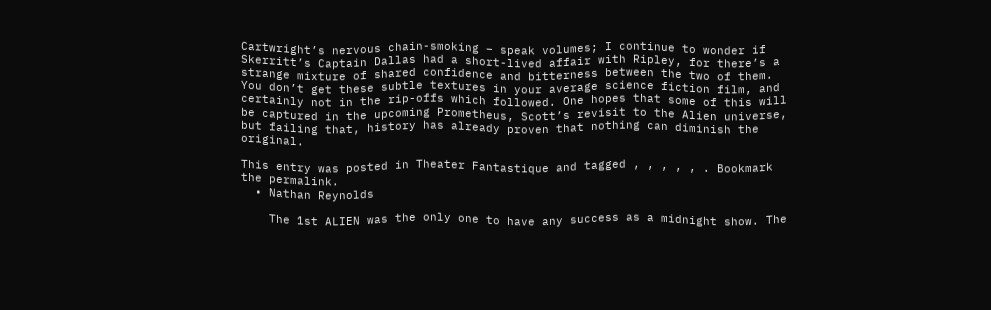Cartwright’s nervous chain-smoking – speak volumes; I continue to wonder if Skerritt’s Captain Dallas had a short-lived affair with Ripley, for there’s a strange mixture of shared confidence and bitterness between the two of them. You don’t get these subtle textures in your average science fiction film, and certainly not in the rip-offs which followed. One hopes that some of this will be captured in the upcoming Prometheus, Scott’s revisit to the Alien universe, but failing that, history has already proven that nothing can diminish the original.

This entry was posted in Theater Fantastique and tagged , , , , , . Bookmark the permalink.
  • Nathan Reynolds

    The 1st ALIEN was the only one to have any success as a midnight show. The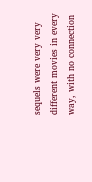sequels were very very different movies in every way, with no connection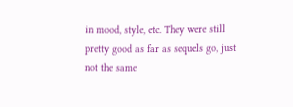in mood, style, etc. They were still pretty good as far as sequels go, just not the same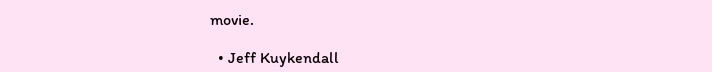movie.

  • Jeff Kuykendall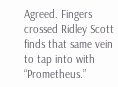Agreed. Fingers crossed Ridley Scott finds that same vein to tap into with “Prometheus.”